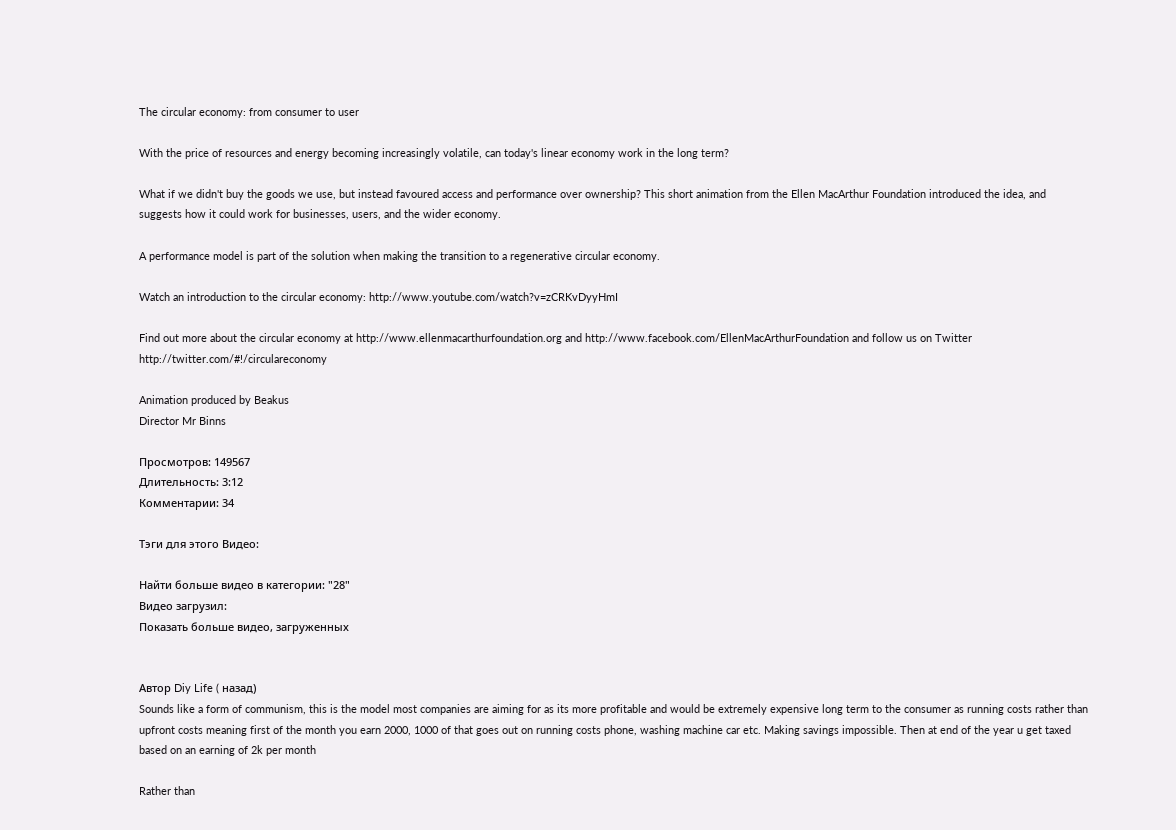The circular economy: from consumer to user

With the price of resources and energy becoming increasingly volatile, can today's linear economy work in the long term?

What if we didn't buy the goods we use, but instead favoured access and performance over ownership? This short animation from the Ellen MacArthur Foundation introduced the idea, and suggests how it could work for businesses, users, and the wider economy.

A performance model is part of the solution when making the transition to a regenerative circular economy.

Watch an introduction to the circular economy: http://www.youtube.com/watch?v=zCRKvDyyHmI

Find out more about the circular economy at http://www.ellenmacarthurfoundation.org and http://www.facebook.com/EllenMacArthurFoundation and follow us on Twitter http://twitter.com/#!/circulareconomy

Animation produced by Beakus
Director Mr Binns

Просмотров: 149567
Длительность: 3:12
Комментарии: 34

Тэги для этого Видео:

Найти больше видео в категории: "28"
Видео загрузил:
Показать больше видео, загруженных


Автор Diy Life ( назад)
Sounds like a form of communism, this is the model most companies are aiming for as its more profitable and would be extremely expensive long term to the consumer as running costs rather than upfront costs meaning first of the month you earn 2000, 1000 of that goes out on running costs phone, washing machine car etc. Making savings impossible. Then at end of the year u get taxed based on an earning of 2k per month

Rather than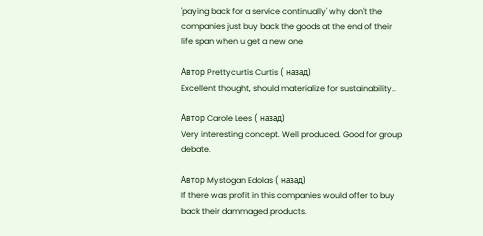'paying back for a service continually' why don't the companies just buy back the goods at the end of their life span when u get a new one

Автор Prettycurtis Curtis ( назад)
Excellent thought, should materialize for sustainability..

Автор Carole Lees ( назад)
Very interesting concept. Well produced. Good for group debate.

Автор Mystogan Edolas ( назад)
If there was profit in this companies would offer to buy back their dammaged products.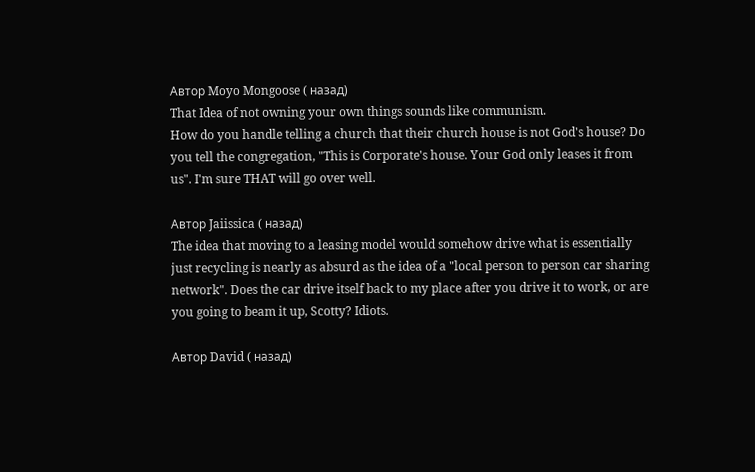Автор Moyo Mongoose ( назад)
That Idea of not owning your own things sounds like communism.
How do you handle telling a church that their church house is not God's house? Do you tell the congregation, "This is Corporate's house. Your God only leases it from us". I'm sure THAT will go over well.

Автор Jaiissica ( назад)
The idea that moving to a leasing model would somehow drive what is essentially just recycling is nearly as absurd as the idea of a "local person to person car sharing network". Does the car drive itself back to my place after you drive it to work, or are you going to beam it up, Scotty? Idiots.

Автор David ( назад)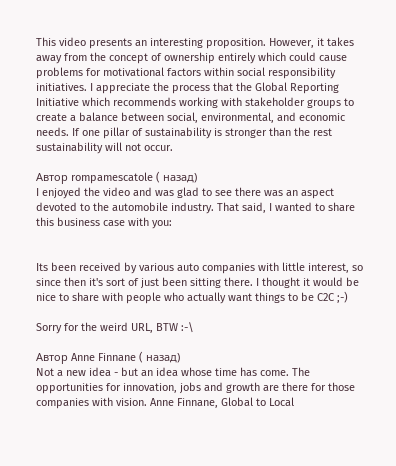This video presents an interesting proposition. However, it takes away from the concept of ownership entirely which could cause problems for motivational factors within social responsibility initiatives. I appreciate the process that the Global Reporting Initiative which recommends working with stakeholder groups to create a balance between social, environmental, and economic needs. If one pillar of sustainability is stronger than the rest sustainability will not occur.

Автор rompamescatole ( назад)
I enjoyed the video and was glad to see there was an aspect devoted to the automobile industry. That said, I wanted to share this business case with you:


Its been received by various auto companies with little interest, so since then it's sort of just been sitting there. I thought it would be nice to share with people who actually want things to be C2C ;-)

Sorry for the weird URL, BTW :-\

Автор Anne Finnane ( назад)
Not a new idea - but an idea whose time has come. The opportunities for innovation, jobs and growth are there for those companies with vision. Anne Finnane, Global to Local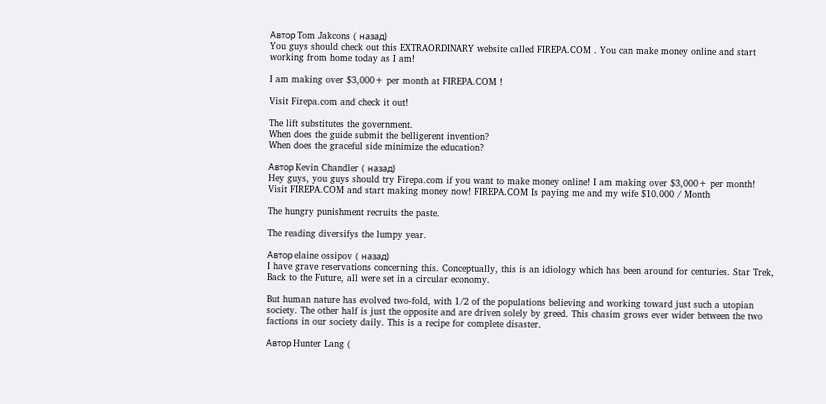Автор Tom Jakcons ( назад)
You guys should check out this EXTRAORDINARY website called FIREPA.COM . You can make money online and start working from home today as I am!

I am making over $3,000+ per month at FIREPA.COM !

Visit Firepa.com and check it out!

The lift substitutes the government.
When does the guide submit the belligerent invention?
When does the graceful side minimize the education?

Автор Kevin Chandler ( назад)
Hey guys, you guys should try Firepa.com if you want to make money online! I am making over $3,000+ per month! Visit FIREPA.COM and start making money now! FIREPA.COM Is paying me and my wife $10.000 / Month

The hungry punishment recruits the paste.

The reading diversifys the lumpy year.

Автор elaine ossipov ( назад)
I have grave reservations concerning this. Conceptually, this is an idiology which has been around for centuries. Star Trek, Back to the Future, all were set in a circular economy.

But human nature has evolved two-fold, with 1/2 of the populations believing and working toward just such a utopian society. The other half is just the opposite and are driven solely by greed. This chasim grows ever wider between the two factions in our society daily. This is a recipe for complete disaster.

Автор Hunter Lang (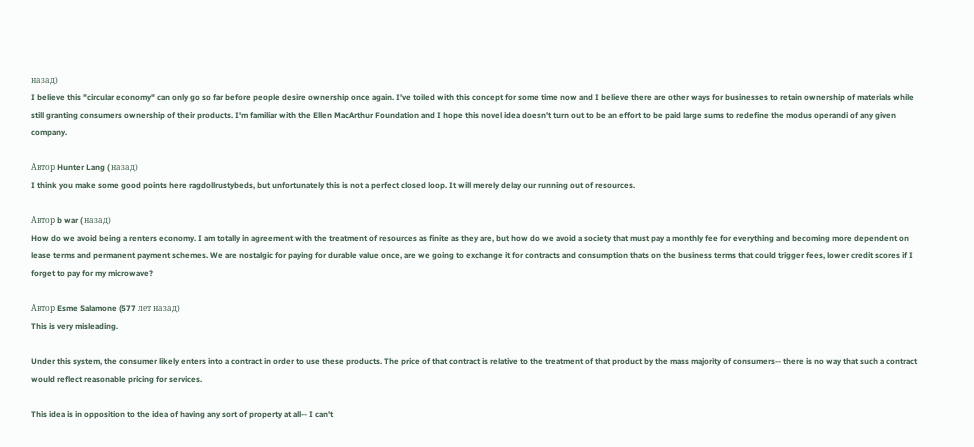назад)
I believe this "circular economy" can only go so far before people desire ownership once again. I've toiled with this concept for some time now and I believe there are other ways for businesses to retain ownership of materials while still granting consumers ownership of their products. I'm familiar with the Ellen MacArthur Foundation and I hope this novel idea doesn't turn out to be an effort to be paid large sums to redefine the modus operandi of any given company.

Автор Hunter Lang ( назад)
I think you make some good points here ragdollrustybeds, but unfortunately this is not a perfect closed loop. It will merely delay our running out of resources.

Автор b war ( назад)
How do we avoid being a renters economy. I am totally in agreement with the treatment of resources as finite as they are, but how do we avoid a society that must pay a monthly fee for everything and becoming more dependent on lease terms and permanent payment schemes. We are nostalgic for paying for durable value once, are we going to exchange it for contracts and consumption thats on the business terms that could trigger fees, lower credit scores if I forget to pay for my microwave?

Автор Esme Salamone (577 лет назад)
This is very misleading.

Under this system, the consumer likely enters into a contract in order to use these products. The price of that contract is relative to the treatment of that product by the mass majority of consumers-- there is no way that such a contract would reflect reasonable pricing for services.

This idea is in opposition to the idea of having any sort of property at all-- I can't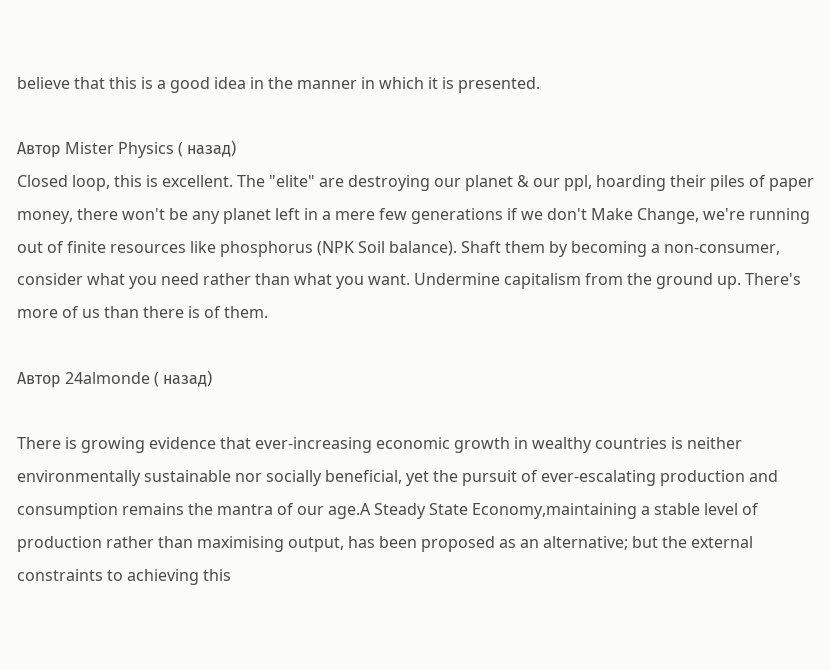believe that this is a good idea in the manner in which it is presented.

Автор Mister Physics ( назад)
Closed loop, this is excellent. The "elite" are destroying our planet & our ppl, hoarding their piles of paper money, there won't be any planet left in a mere few generations if we don't Make Change, we're running out of finite resources like phosphorus (NPK Soil balance). Shaft them by becoming a non-consumer, consider what you need rather than what you want. Undermine capitalism from the ground up. There's more of us than there is of them.

Автор 24almonde ( назад)

There is growing evidence that ever-increasing economic growth in wealthy countries is neither environmentally sustainable nor socially beneficial, yet the pursuit of ever-escalating production and consumption remains the mantra of our age.A Steady State Economy,maintaining a stable level of production rather than maximising output, has been proposed as an alternative; but the external constraints to achieving this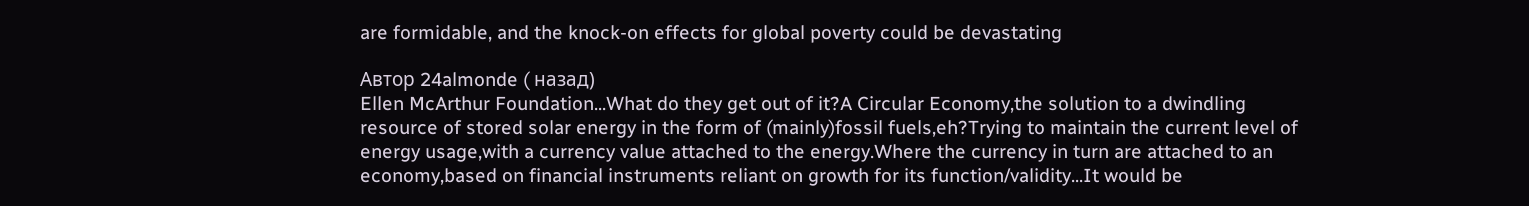are formidable, and the knock-on effects for global poverty could be devastating

Автор 24almonde ( назад)
Ellen McArthur Foundation...What do they get out of it?A Circular Economy,the solution to a dwindling resource of stored solar energy in the form of (mainly)fossil fuels,eh?Trying to maintain the current level of energy usage,with a currency value attached to the energy.Where the currency in turn are attached to an economy,based on financial instruments reliant on growth for its function/validity...It would be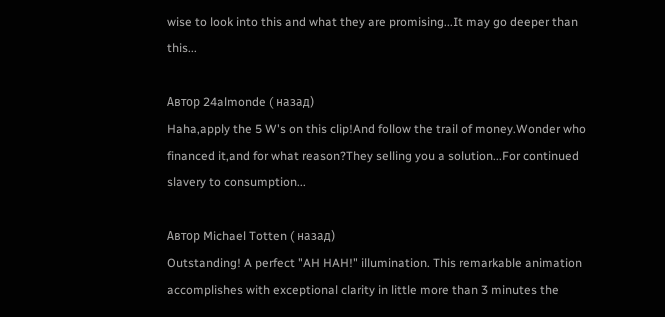wise to look into this and what they are promising...It may go deeper than this...

Автор 24almonde ( назад)
Haha,apply the 5 W's on this clip!And follow the trail of money.Wonder who financed it,and for what reason?They selling you a solution...For continued slavery to consumption...

Автор Michael Totten ( назад)
Outstanding! A perfect "AH HAH!" illumination. This remarkable animation accomplishes with exceptional clarity in little more than 3 minutes the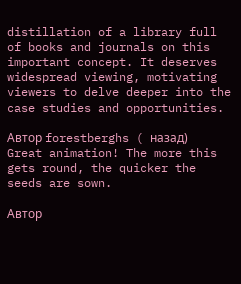distillation of a library full of books and journals on this important concept. It deserves widespread viewing, motivating viewers to delve deeper into the case studies and opportunities.

Автор forestberghs ( назад)
Great animation! The more this gets round, the quicker the seeds are sown.

Автор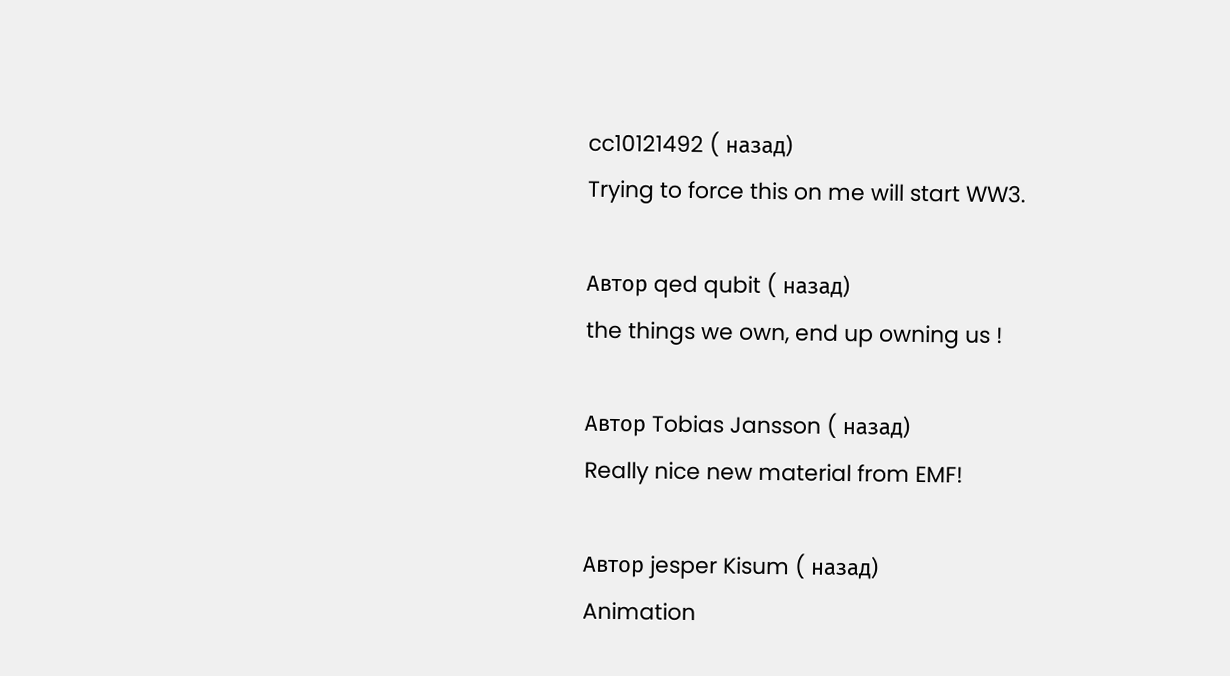cc10121492 ( назад)
Trying to force this on me will start WW3.

Автор qed qubit ( назад)
the things we own, end up owning us !

Автор Tobias Jansson ( назад)
Really nice new material from EMF!

Автор jesper Kisum ( назад)
Animation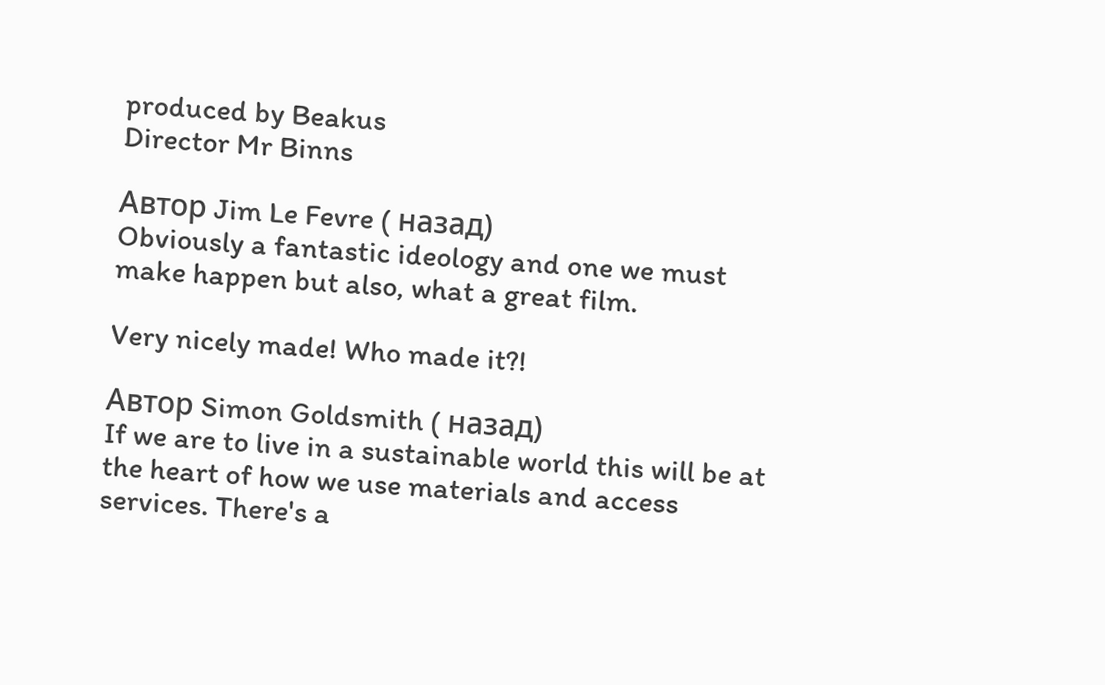produced by Beakus
Director Mr Binns

Автор Jim Le Fevre ( назад)
Obviously a fantastic ideology and one we must make happen but also, what a great film.

Very nicely made! Who made it?!

Автор Simon Goldsmith ( назад)
If we are to live in a sustainable world this will be at the heart of how we use materials and access services. There's a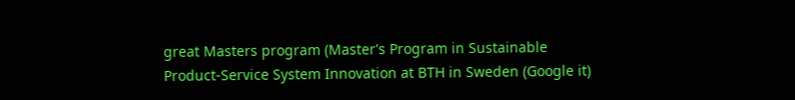great Masters program (Master's Program in Sustainable Product-Service System Innovation at BTH in Sweden (Google it)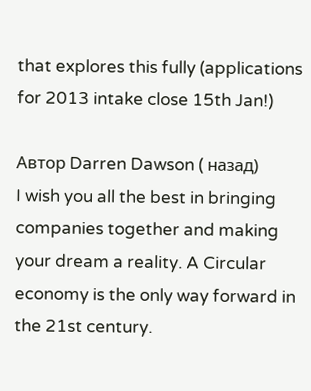that explores this fully (applications for 2013 intake close 15th Jan!)

Автор Darren Dawson ( назад)
I wish you all the best in bringing companies together and making your dream a reality. A Circular economy is the only way forward in the 21st century.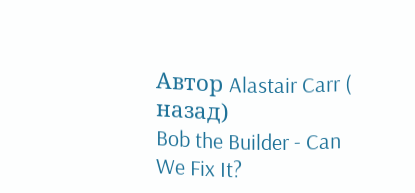Автор Alastair Carr ( назад)
Bob the Builder - Can We Fix It?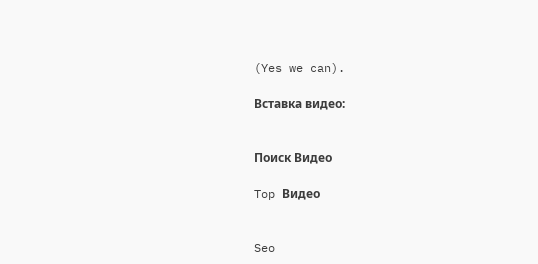(Yes we can).

Вставка видео:


Поиск Видео

Top Видео


Seo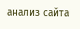анализ сайта